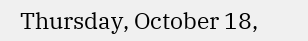Thursday, October 18,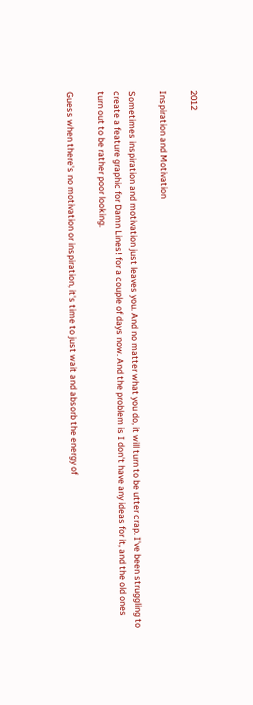2012

Inspiration and Motivation

Sometimes inspiration and motivation just leaves you. And no matter what you do, it will turn to be utter crap. I've been struggling to create a feature graphic for Damn Lines! for a couple of days now. And the problem is I don't have any ideas for it, and the old ones turn out to be rather poor looking.

Guess when there's no motivation or inspiration, it's time to just wait and absorb the energy of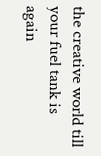the creative world till your fuel tank is again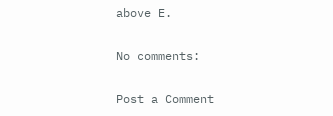above E.

No comments:

Post a Comment